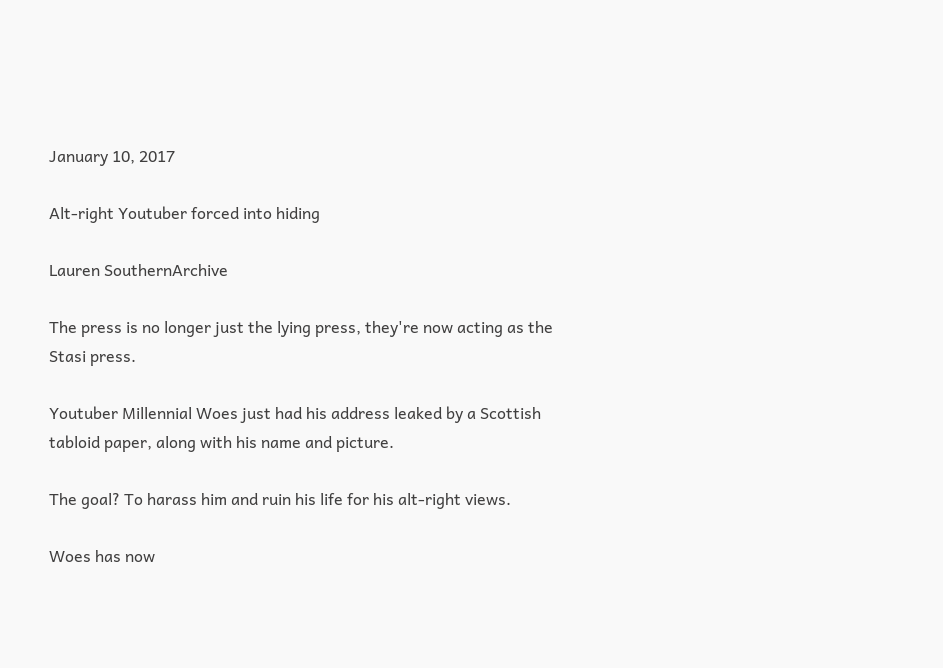January 10, 2017

Alt-right Youtuber forced into hiding

Lauren SouthernArchive

The press is no longer just the lying press, they're now acting as the Stasi press.

Youtuber Millennial Woes just had his address leaked by a Scottish tabloid paper, along with his name and picture.

The goal? To harass him and ruin his life for his alt-right views.

Woes has now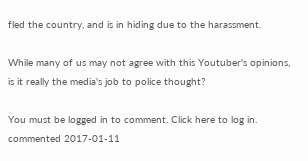fled the country, and is in hiding due to the harassment.

While many of us may not agree with this Youtuber's opinions, is it really the media's job to police thought?

You must be logged in to comment. Click here to log in.
commented 2017-01-11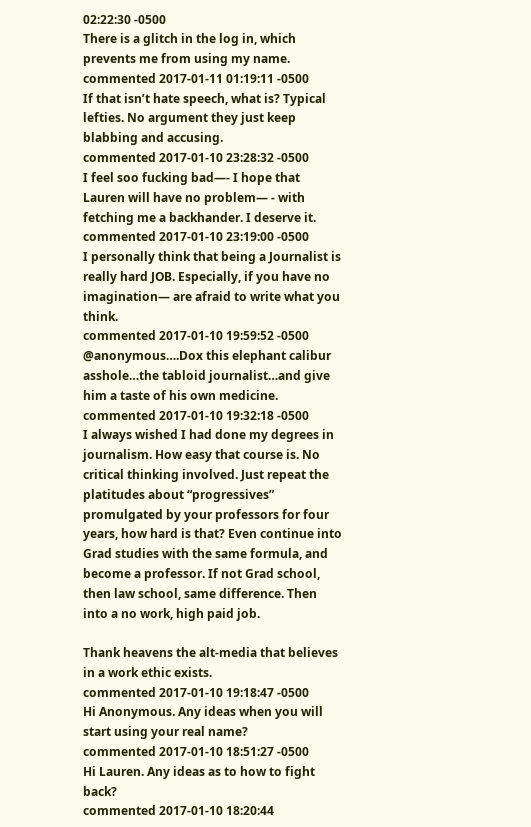02:22:30 -0500
There is a glitch in the log in, which prevents me from using my name.
commented 2017-01-11 01:19:11 -0500
If that isn’t hate speech, what is? Typical lefties. No argument they just keep blabbing and accusing.
commented 2017-01-10 23:28:32 -0500
I feel soo fucking bad—- I hope that Lauren will have no problem— - with fetching me a backhander. I deserve it.
commented 2017-01-10 23:19:00 -0500
I personally think that being a Journalist is really hard JOB. Especially, if you have no imagination— are afraid to write what you think.
commented 2017-01-10 19:59:52 -0500
@anonymous….Dox this elephant calibur asshole…the tabloid journalist…and give him a taste of his own medicine.
commented 2017-01-10 19:32:18 -0500
I always wished I had done my degrees in journalism. How easy that course is. No critical thinking involved. Just repeat the platitudes about “progressives” promulgated by your professors for four years, how hard is that? Even continue into Grad studies with the same formula, and become a professor. If not Grad school, then law school, same difference. Then into a no work, high paid job.

Thank heavens the alt-media that believes in a work ethic exists.
commented 2017-01-10 19:18:47 -0500
Hi Anonymous. Any ideas when you will start using your real name?
commented 2017-01-10 18:51:27 -0500
Hi Lauren. Any ideas as to how to fight back?
commented 2017-01-10 18:20:44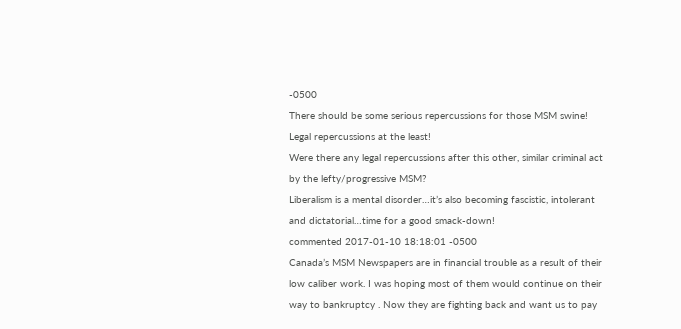-0500
There should be some serious repercussions for those MSM swine! Legal repercussions at the least!
Were there any legal repercussions after this other, similar criminal act by the lefty/progressive MSM?
Liberalism is a mental disorder…it’s also becoming fascistic, intolerant and dictatorial…time for a good smack-down!
commented 2017-01-10 18:18:01 -0500
Canada’s MSM Newspapers are in financial trouble as a result of their low caliber work. I was hoping most of them would continue on their way to bankruptcy . Now they are fighting back and want us to pay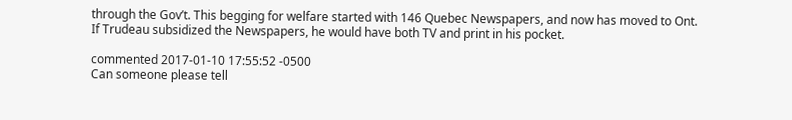through the Gov’t. This begging for welfare started with 146 Quebec Newspapers, and now has moved to Ont.
If Trudeau subsidized the Newspapers, he would have both TV and print in his pocket.

commented 2017-01-10 17:55:52 -0500
Can someone please tell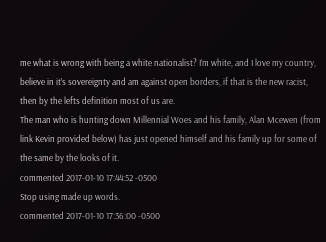me what is wrong with being a white nationalist? I’m white, and I love my country, believe in it’s sovereignty and am against open borders, if that is the new racist, then by the lefts definition most of us are.
The man who is hunting down Millennial Woes and his family, Alan Mcewen (from link Kevin provided below) has just opened himself and his family up for some of the same by the looks of it.
commented 2017-01-10 17:44:52 -0500
Stop using made up words.
commented 2017-01-10 17:36:00 -0500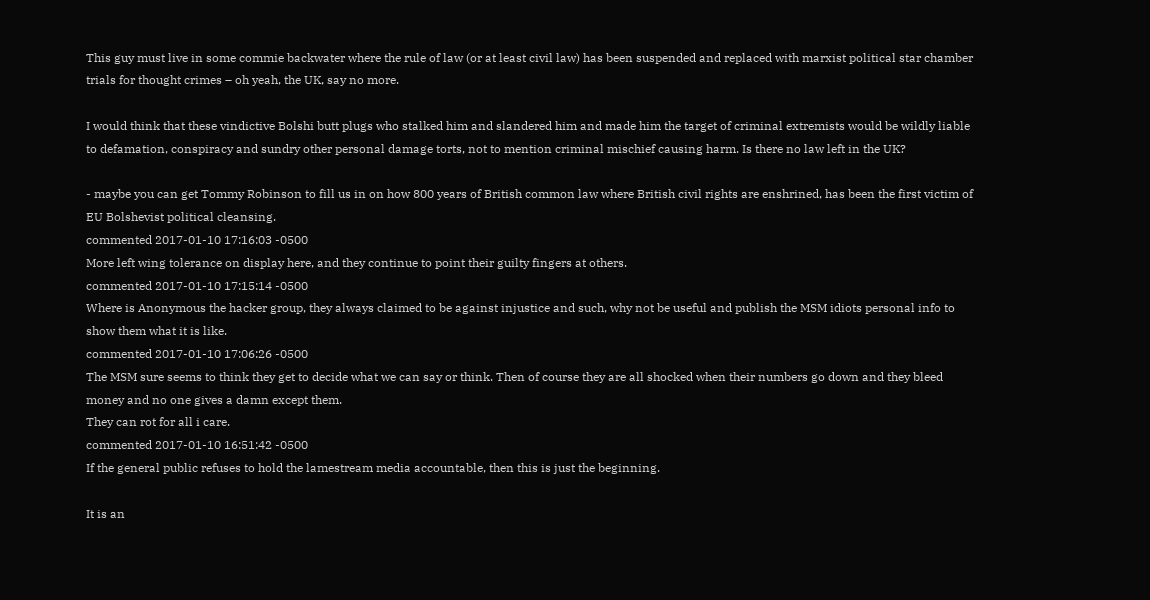This guy must live in some commie backwater where the rule of law (or at least civil law) has been suspended and replaced with marxist political star chamber trials for thought crimes – oh yeah, the UK, say no more.

I would think that these vindictive Bolshi butt plugs who stalked him and slandered him and made him the target of criminal extremists would be wildly liable to defamation, conspiracy and sundry other personal damage torts, not to mention criminal mischief causing harm. Is there no law left in the UK?

- maybe you can get Tommy Robinson to fill us in on how 800 years of British common law where British civil rights are enshrined, has been the first victim of EU Bolshevist political cleansing.
commented 2017-01-10 17:16:03 -0500
More left wing tolerance on display here, and they continue to point their guilty fingers at others.
commented 2017-01-10 17:15:14 -0500
Where is Anonymous the hacker group, they always claimed to be against injustice and such, why not be useful and publish the MSM idiots personal info to show them what it is like.
commented 2017-01-10 17:06:26 -0500
The MSM sure seems to think they get to decide what we can say or think. Then of course they are all shocked when their numbers go down and they bleed money and no one gives a damn except them.
They can rot for all i care.
commented 2017-01-10 16:51:42 -0500
If the general public refuses to hold the lamestream media accountable, then this is just the beginning.

It is an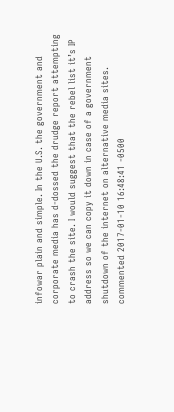infowar plain and simple. In the U.S. the government and corporate media has d-dossed the drudge report attempting to crash the site. I would suggest that the rebel list it’s IP address so we can copy it down in case of a government shutdown of the internet on alternative media sites.
commented 2017-01-10 16:48:41 -0500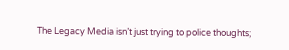The Legacy Media isn’t just trying to police thoughts;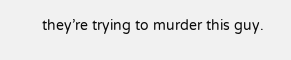they’re trying to murder this guy.